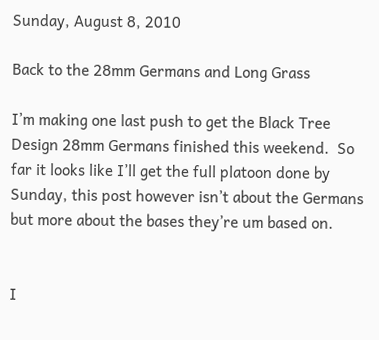Sunday, August 8, 2010

Back to the 28mm Germans and Long Grass

I’m making one last push to get the Black Tree Design 28mm Germans finished this weekend.  So far it looks like I’ll get the full platoon done by Sunday, this post however isn’t about the Germans but more about the bases they’re um based on.


I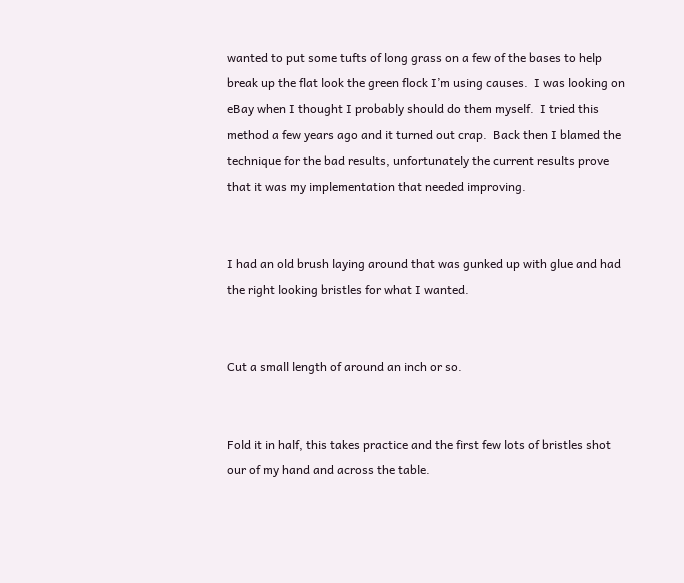wanted to put some tufts of long grass on a few of the bases to help break up the flat look the green flock I’m using causes.  I was looking on eBay when I thought I probably should do them myself.  I tried this method a few years ago and it turned out crap.  Back then I blamed the technique for the bad results, unfortunately the current results prove that it was my implementation that needed improving.


I had an old brush laying around that was gunked up with glue and had the right looking bristles for what I wanted.


Cut a small length of around an inch or so.


Fold it in half, this takes practice and the first few lots of bristles shot our of my hand and across the table.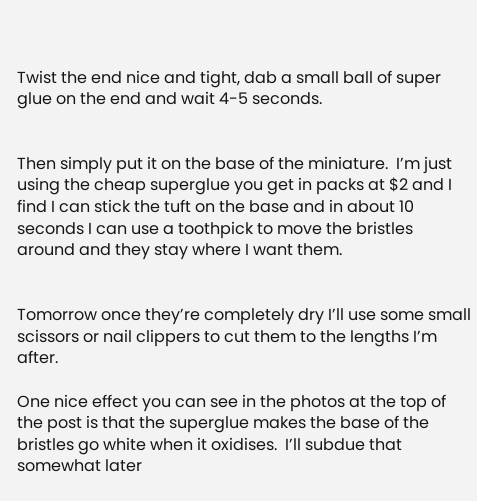Twist the end nice and tight, dab a small ball of super glue on the end and wait 4-5 seconds.


Then simply put it on the base of the miniature.  I’m just using the cheap superglue you get in packs at $2 and I find I can stick the tuft on the base and in about 10 seconds I can use a toothpick to move the bristles around and they stay where I want them.


Tomorrow once they’re completely dry I’ll use some small scissors or nail clippers to cut them to the lengths I’m after.

One nice effect you can see in the photos at the top of the post is that the superglue makes the base of the bristles go white when it oxidises.  I’ll subdue that somewhat later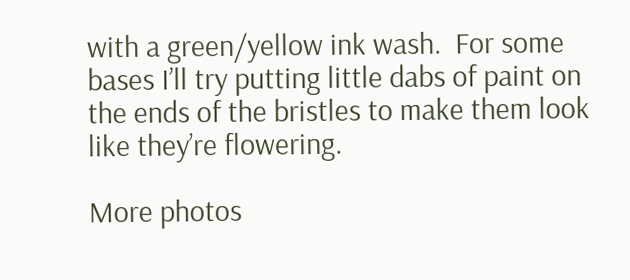with a green/yellow ink wash.  For some bases I’ll try putting little dabs of paint on the ends of the bristles to make them look like they’re flowering.

More photos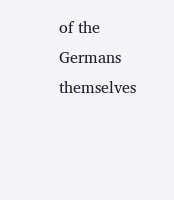of the Germans themselves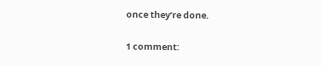once they’re done.

1 comment: